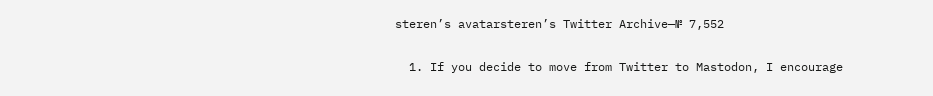steren’s avatarsteren’s Twitter Archive—№ 7,552

  1. If you decide to move from Twitter to Mastodon, I encourage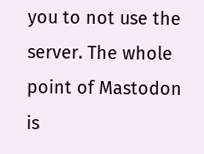you to not use the server. The whole point of Mastodon is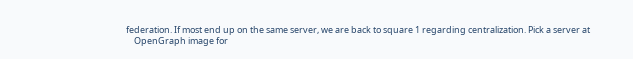federation. If most end up on the same server, we are back to square 1 regarding centralization. Pick a server at
    OpenGraph image for